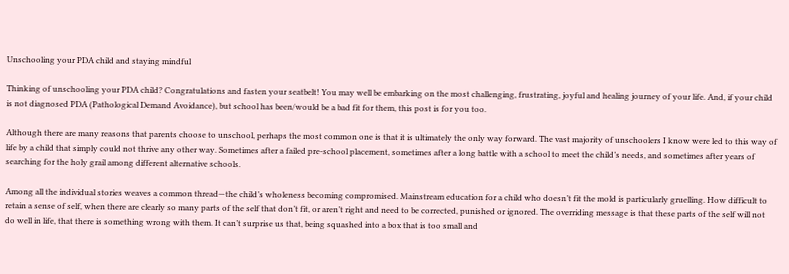Unschooling your PDA child and staying mindful

Thinking of unschooling your PDA child? Congratulations and fasten your seatbelt! You may well be embarking on the most challenging, frustrating, joyful and healing journey of your life. And, if your child is not diagnosed PDA (Pathological Demand Avoidance), but school has been/would be a bad fit for them, this post is for you too.

Although there are many reasons that parents choose to unschool, perhaps the most common one is that it is ultimately the only way forward. The vast majority of unschoolers I know were led to this way of life by a child that simply could not thrive any other way. Sometimes after a failed pre-school placement, sometimes after a long battle with a school to meet the child’s needs, and sometimes after years of searching for the holy grail among different alternative schools.

Among all the individual stories weaves a common thread—the child’s wholeness becoming compromised. Mainstream education for a child who doesn’t fit the mold is particularly gruelling. How difficult to retain a sense of self, when there are clearly so many parts of the self that don’t fit, or aren’t right and need to be corrected, punished or ignored. The overriding message is that these parts of the self will not do well in life, that there is something wrong with them. It can’t surprise us that, being squashed into a box that is too small and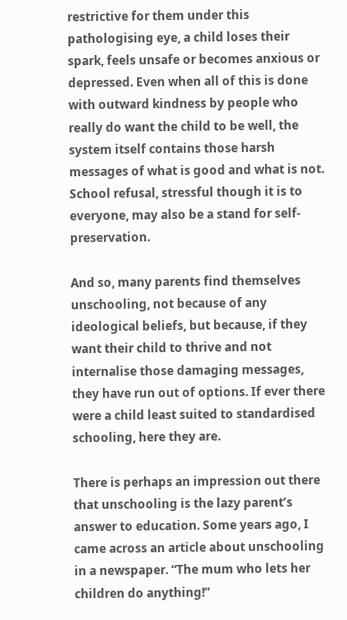restrictive for them under this pathologising eye, a child loses their spark, feels unsafe or becomes anxious or depressed. Even when all of this is done with outward kindness by people who really do want the child to be well, the system itself contains those harsh messages of what is good and what is not. School refusal, stressful though it is to everyone, may also be a stand for self-preservation.

And so, many parents find themselves unschooling, not because of any ideological beliefs, but because, if they want their child to thrive and not internalise those damaging messages, they have run out of options. If ever there were a child least suited to standardised schooling, here they are.

There is perhaps an impression out there that unschooling is the lazy parent’s answer to education. Some years ago, I came across an article about unschooling in a newspaper. “The mum who lets her children do anything!”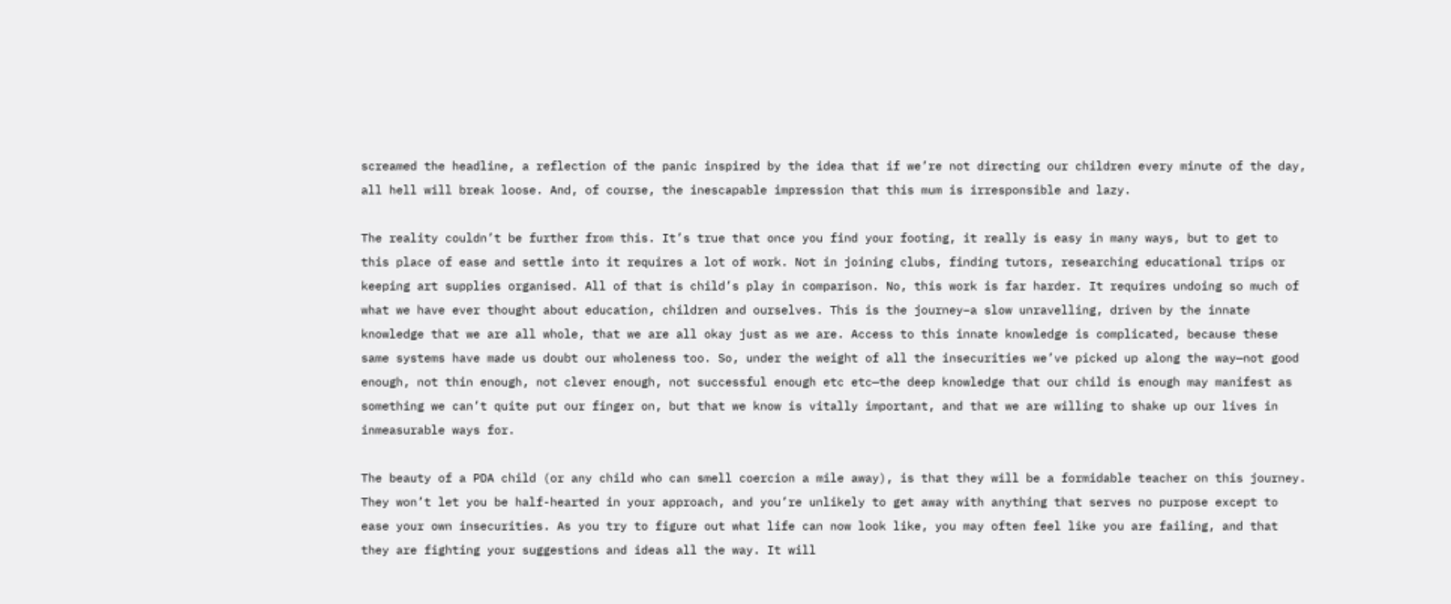screamed the headline, a reflection of the panic inspired by the idea that if we’re not directing our children every minute of the day, all hell will break loose. And, of course, the inescapable impression that this mum is irresponsible and lazy.

The reality couldn’t be further from this. It’s true that once you find your footing, it really is easy in many ways, but to get to this place of ease and settle into it requires a lot of work. Not in joining clubs, finding tutors, researching educational trips or keeping art supplies organised. All of that is child’s play in comparison. No, this work is far harder. It requires undoing so much of what we have ever thought about education, children and ourselves. This is the journey–a slow unravelling, driven by the innate knowledge that we are all whole, that we are all okay just as we are. Access to this innate knowledge is complicated, because these same systems have made us doubt our wholeness too. So, under the weight of all the insecurities we’ve picked up along the way—not good enough, not thin enough, not clever enough, not successful enough etc etc—the deep knowledge that our child is enough may manifest as something we can’t quite put our finger on, but that we know is vitally important, and that we are willing to shake up our lives in inmeasurable ways for.

The beauty of a PDA child (or any child who can smell coercion a mile away), is that they will be a formidable teacher on this journey. They won’t let you be half-hearted in your approach, and you’re unlikely to get away with anything that serves no purpose except to ease your own insecurities. As you try to figure out what life can now look like, you may often feel like you are failing, and that they are fighting your suggestions and ideas all the way. It will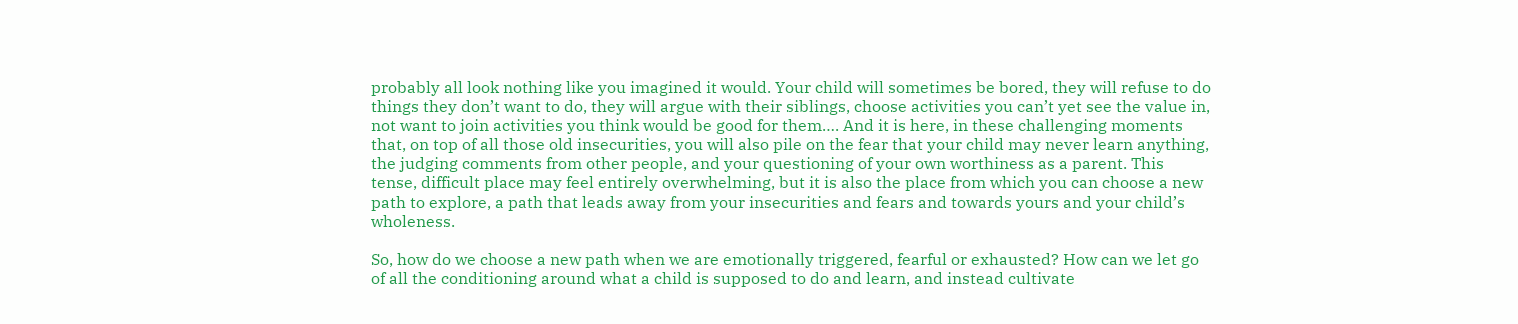probably all look nothing like you imagined it would. Your child will sometimes be bored, they will refuse to do things they don’t want to do, they will argue with their siblings, choose activities you can’t yet see the value in, not want to join activities you think would be good for them…. And it is here, in these challenging moments that, on top of all those old insecurities, you will also pile on the fear that your child may never learn anything, the judging comments from other people, and your questioning of your own worthiness as a parent. This tense, difficult place may feel entirely overwhelming, but it is also the place from which you can choose a new path to explore, a path that leads away from your insecurities and fears and towards yours and your child’s wholeness.

So, how do we choose a new path when we are emotionally triggered, fearful or exhausted? How can we let go of all the conditioning around what a child is supposed to do and learn, and instead cultivate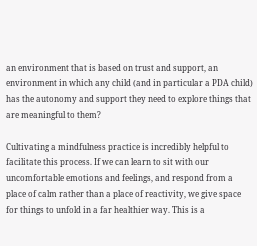an environment that is based on trust and support, an environment in which any child (and in particular a PDA child) has the autonomy and support they need to explore things that are meaningful to them?

Cultivating a mindfulness practice is incredibly helpful to facilitate this process. If we can learn to sit with our uncomfortable emotions and feelings, and respond from a place of calm rather than a place of reactivity, we give space for things to unfold in a far healthier way. This is a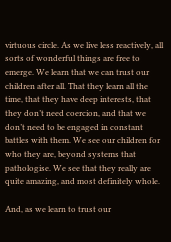virtuous circle. As we live less reactively, all sorts of wonderful things are free to emerge. We learn that we can trust our children after all. That they learn all the time, that they have deep interests, that they don’t need coercion, and that we don’t need to be engaged in constant battles with them. We see our children for who they are, beyond systems that pathologise. We see that they really are quite amazing, and most definitely whole.

And, as we learn to trust our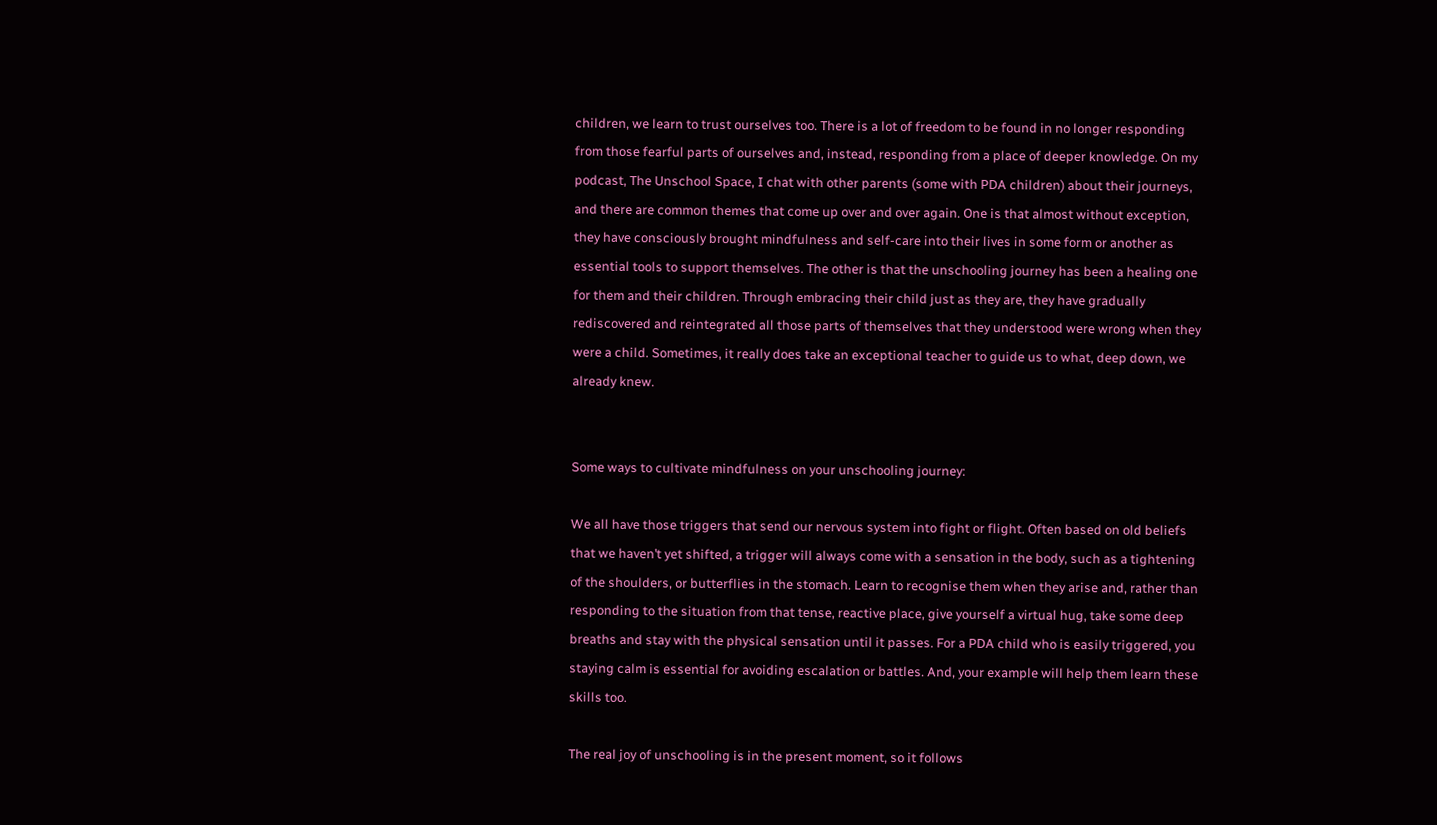children, we learn to trust ourselves too. There is a lot of freedom to be found in no longer responding from those fearful parts of ourselves and, instead, responding from a place of deeper knowledge. On my podcast, The Unschool Space, I chat with other parents (some with PDA children) about their journeys, and there are common themes that come up over and over again. One is that almost without exception, they have consciously brought mindfulness and self-care into their lives in some form or another as essential tools to support themselves. The other is that the unschooling journey has been a healing one for them and their children. Through embracing their child just as they are, they have gradually rediscovered and reintegrated all those parts of themselves that they understood were wrong when they were a child. Sometimes, it really does take an exceptional teacher to guide us to what, deep down, we already knew.


Some ways to cultivate mindfulness on your unschooling journey:

We all have those triggers that send our nervous system into fight or flight. Often based on old beliefs that we haven’t yet shifted, a trigger will always come with a sensation in the body, such as a tightening of the shoulders, or butterflies in the stomach. Learn to recognise them when they arise and, rather than responding to the situation from that tense, reactive place, give yourself a virtual hug, take some deep breaths and stay with the physical sensation until it passes. For a PDA child who is easily triggered, you staying calm is essential for avoiding escalation or battles. And, your example will help them learn these skills too.

The real joy of unschooling is in the present moment, so it follows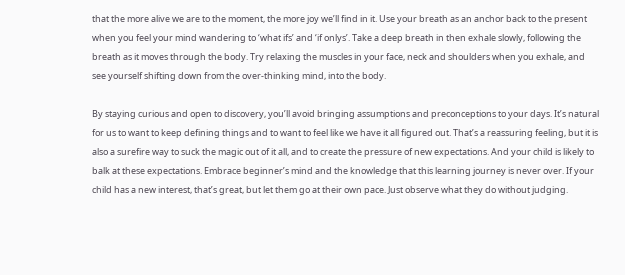that the more alive we are to the moment, the more joy we’ll find in it. Use your breath as an anchor back to the present when you feel your mind wandering to ‘what ifs’ and ‘if onlys’. Take a deep breath in then exhale slowly, following the breath as it moves through the body. Try relaxing the muscles in your face, neck and shoulders when you exhale, and see yourself shifting down from the over-thinking mind, into the body.

By staying curious and open to discovery, you’ll avoid bringing assumptions and preconceptions to your days. It’s natural for us to want to keep defining things and to want to feel like we have it all figured out. That’s a reassuring feeling, but it is also a surefire way to suck the magic out of it all, and to create the pressure of new expectations. And your child is likely to balk at these expectations. Embrace beginner’s mind and the knowledge that this learning journey is never over. If your child has a new interest, that’s great, but let them go at their own pace. Just observe what they do without judging.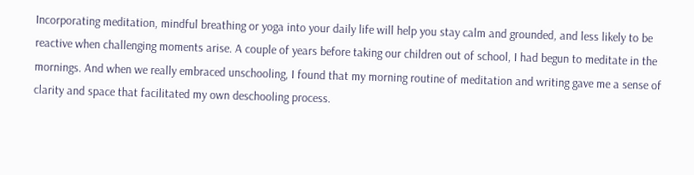Incorporating meditation, mindful breathing or yoga into your daily life will help you stay calm and grounded, and less likely to be reactive when challenging moments arise. A couple of years before taking our children out of school, I had begun to meditate in the mornings. And when we really embraced unschooling, I found that my morning routine of meditation and writing gave me a sense of clarity and space that facilitated my own deschooling process.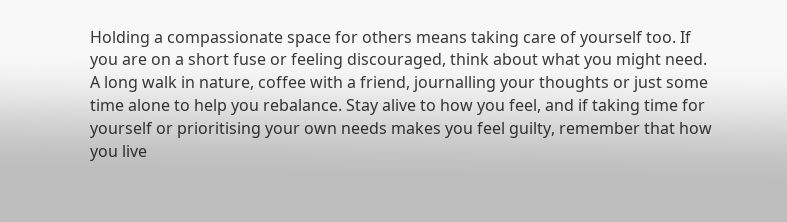Holding a compassionate space for others means taking care of yourself too. If you are on a short fuse or feeling discouraged, think about what you might need. A long walk in nature, coffee with a friend, journalling your thoughts or just some time alone to help you rebalance. Stay alive to how you feel, and if taking time for yourself or prioritising your own needs makes you feel guilty, remember that how you live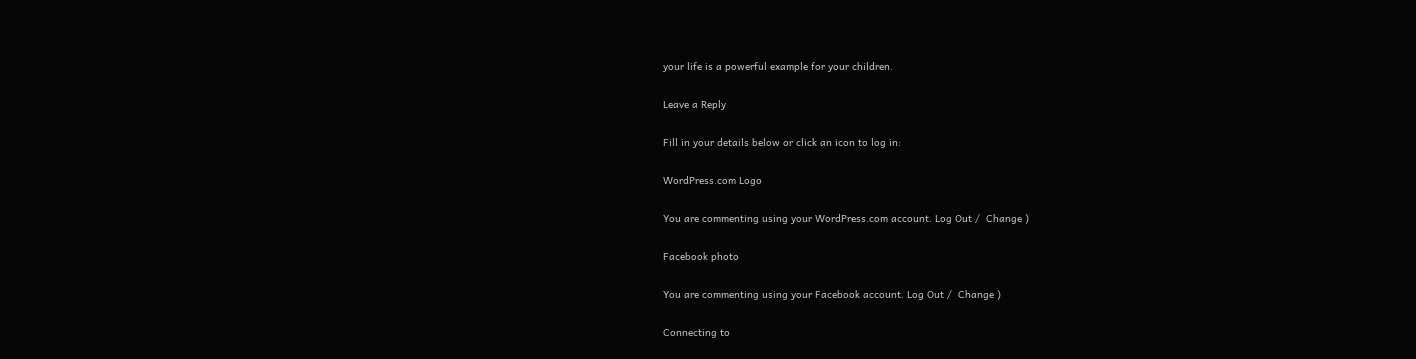your life is a powerful example for your children.

Leave a Reply

Fill in your details below or click an icon to log in:

WordPress.com Logo

You are commenting using your WordPress.com account. Log Out /  Change )

Facebook photo

You are commenting using your Facebook account. Log Out /  Change )

Connecting to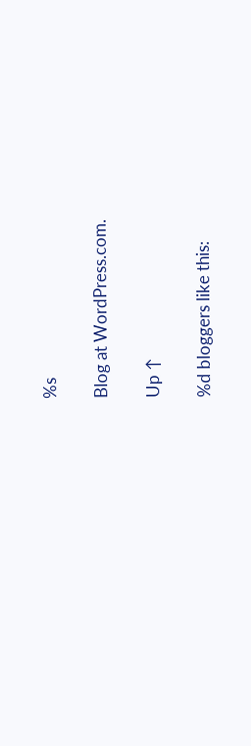%s

Blog at WordPress.com.

Up ↑

%d bloggers like this: